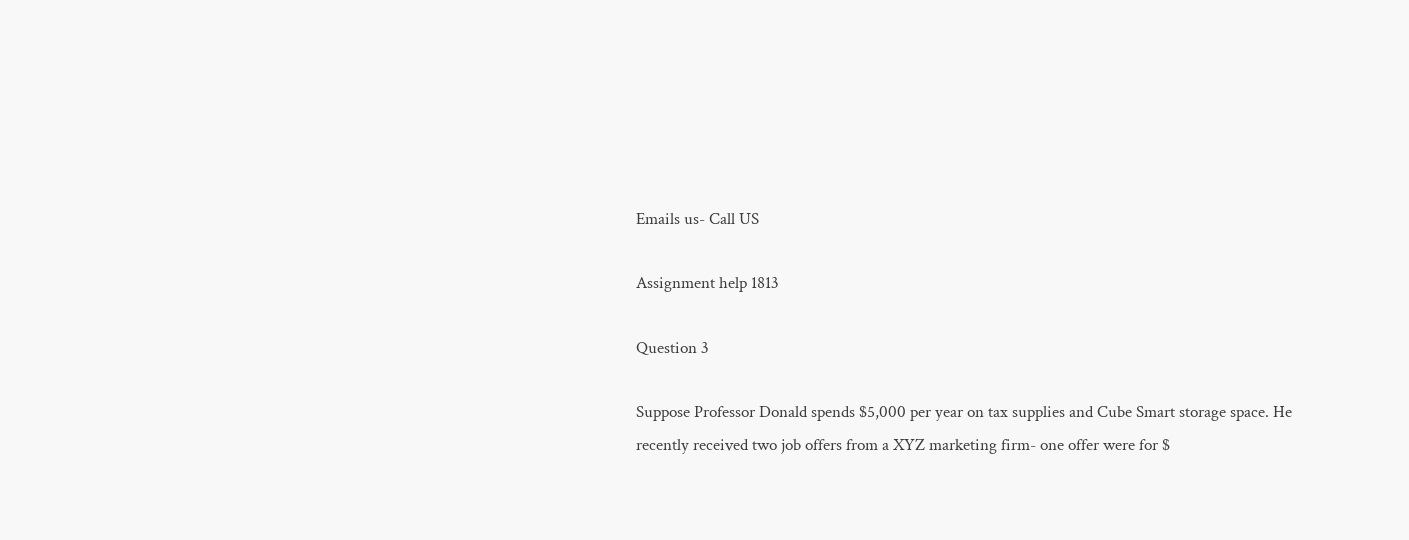Emails us- Call US

Assignment help 1813

Question 3

Suppose Professor Donald spends $5,000 per year on tax supplies and Cube Smart storage space. He recently received two job offers from a XYZ marketing firm- one offer were for $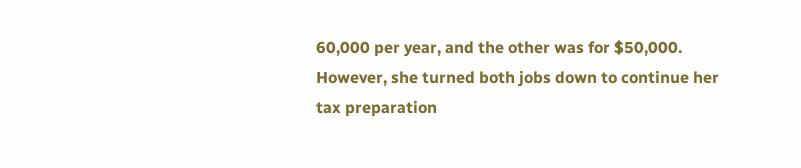60,000 per year, and the other was for $50,000. However, she turned both jobs down to continue her tax preparation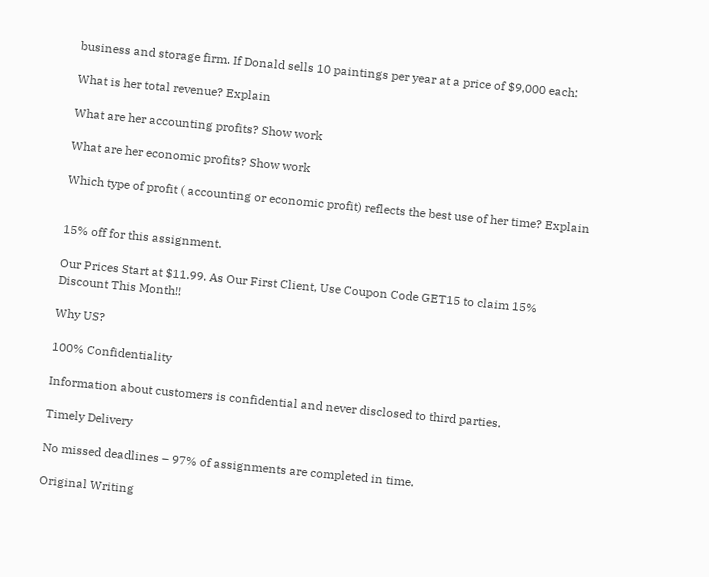business and storage firm. If Donald sells 10 paintings per year at a price of $9,000 each:

What is her total revenue? Explain

What are her accounting profits? Show work

What are her economic profits? Show work

Which type of profit ( accounting or economic profit) reflects the best use of her time? Explain


15% off for this assignment.

Our Prices Start at $11.99. As Our First Client, Use Coupon Code GET15 to claim 15% Discount This Month!!

Why US?

100% Confidentiality

Information about customers is confidential and never disclosed to third parties.

Timely Delivery

No missed deadlines – 97% of assignments are completed in time.

Original Writing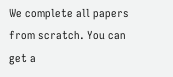We complete all papers from scratch. You can get a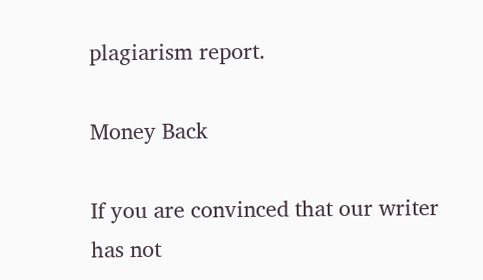plagiarism report.

Money Back

If you are convinced that our writer has not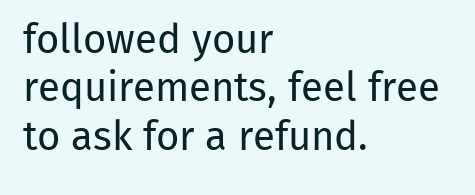followed your requirements, feel free to ask for a refund.